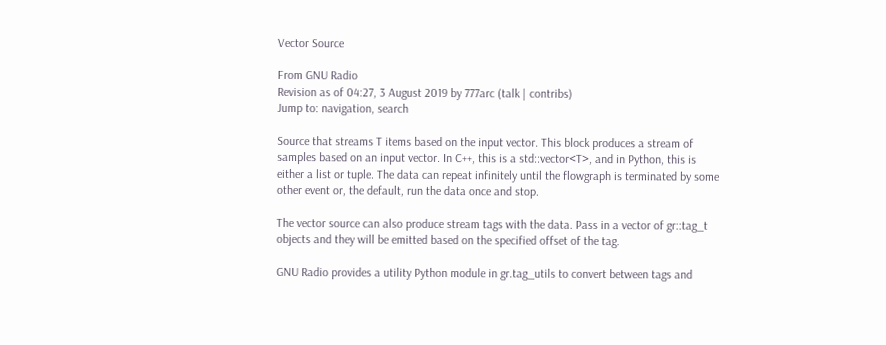Vector Source

From GNU Radio
Revision as of 04:27, 3 August 2019 by 777arc (talk | contribs)
Jump to: navigation, search

Source that streams T items based on the input vector. This block produces a stream of samples based on an input vector. In C++, this is a std::vector<T>, and in Python, this is either a list or tuple. The data can repeat infinitely until the flowgraph is terminated by some other event or, the default, run the data once and stop.

The vector source can also produce stream tags with the data. Pass in a vector of gr::tag_t objects and they will be emitted based on the specified offset of the tag.

GNU Radio provides a utility Python module in gr.tag_utils to convert between tags and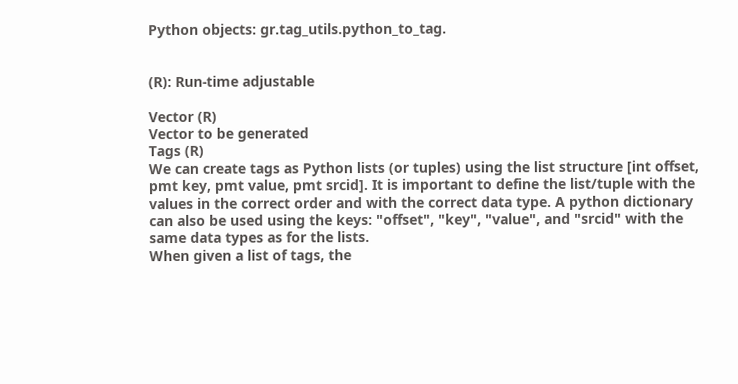Python objects: gr.tag_utils.python_to_tag.


(R): Run-time adjustable

Vector (R)
Vector to be generated
Tags (R)
We can create tags as Python lists (or tuples) using the list structure [int offset, pmt key, pmt value, pmt srcid]. It is important to define the list/tuple with the values in the correct order and with the correct data type. A python dictionary can also be used using the keys: "offset", "key", "value", and "srcid" with the same data types as for the lists.
When given a list of tags, the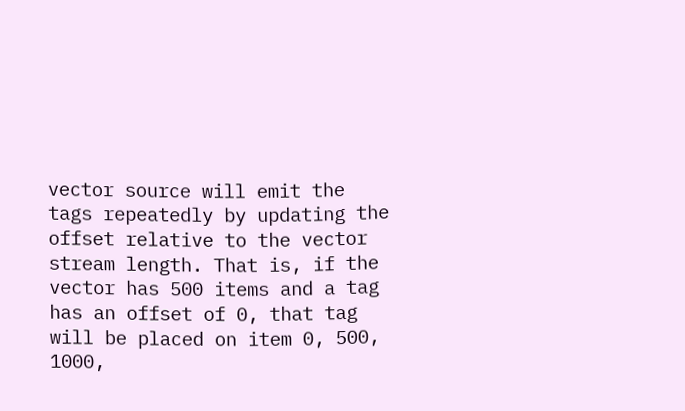vector source will emit the tags repeatedly by updating the offset relative to the vector stream length. That is, if the vector has 500 items and a tag has an offset of 0, that tag will be placed on item 0, 500, 1000,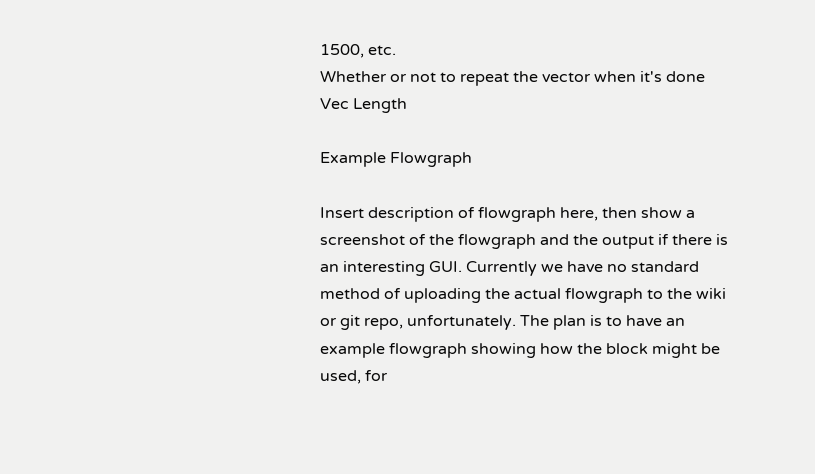1500, etc.
Whether or not to repeat the vector when it's done
Vec Length

Example Flowgraph

Insert description of flowgraph here, then show a screenshot of the flowgraph and the output if there is an interesting GUI. Currently we have no standard method of uploading the actual flowgraph to the wiki or git repo, unfortunately. The plan is to have an example flowgraph showing how the block might be used, for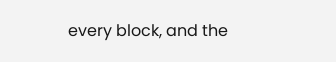every block, and the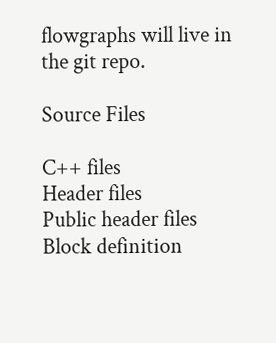flowgraphs will live in the git repo.

Source Files

C++ files
Header files
Public header files
Block definition